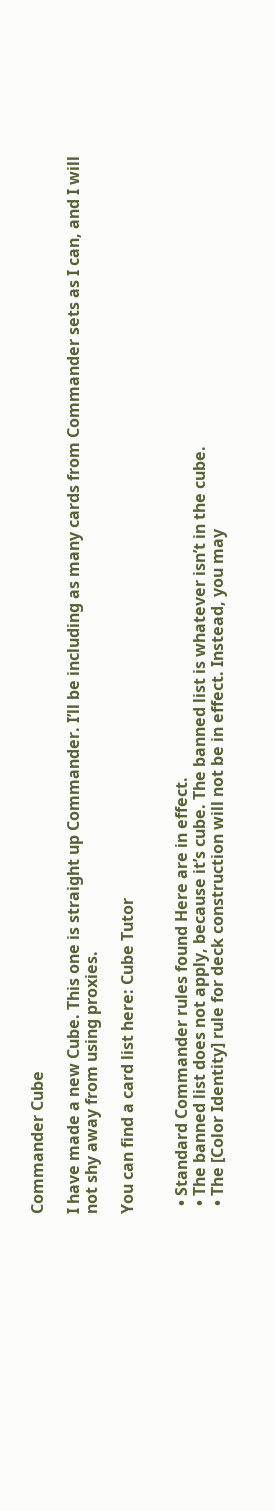Commander Cube

I have made a new Cube. This one is straight up Commander. I’ll be including as many cards from Commander sets as I can, and I will not shy away from using proxies.

You can find a card list here: Cube Tutor


  • Standard Commander rules found Here are in effect.
  • The banned list does not apply, because it’s cube. The banned list is whatever isn’t in the cube.
  • The [Color Identity] rule for deck construction will not be in effect. Instead, you may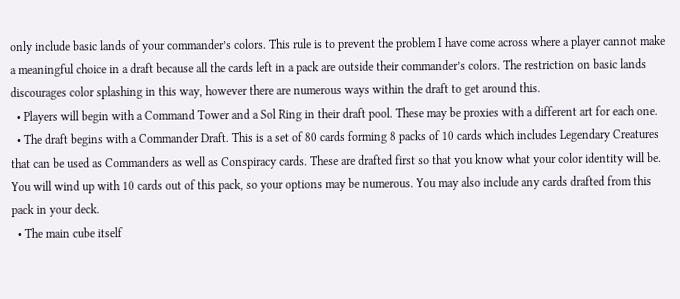only include basic lands of your commander’s colors. This rule is to prevent the problem I have come across where a player cannot make a meaningful choice in a draft because all the cards left in a pack are outside their commander’s colors. The restriction on basic lands discourages color splashing in this way, however there are numerous ways within the draft to get around this.
  • Players will begin with a Command Tower and a Sol Ring in their draft pool. These may be proxies with a different art for each one.
  • The draft begins with a Commander Draft. This is a set of 80 cards forming 8 packs of 10 cards which includes Legendary Creatures that can be used as Commanders as well as Conspiracy cards. These are drafted first so that you know what your color identity will be. You will wind up with 10 cards out of this pack, so your options may be numerous. You may also include any cards drafted from this pack in your deck.
  • The main cube itself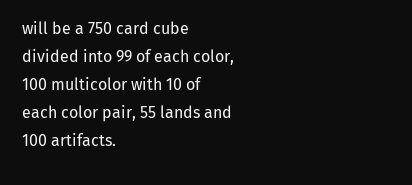will be a 750 card cube divided into 99 of each color, 100 multicolor with 10 of each color pair, 55 lands and 100 artifacts.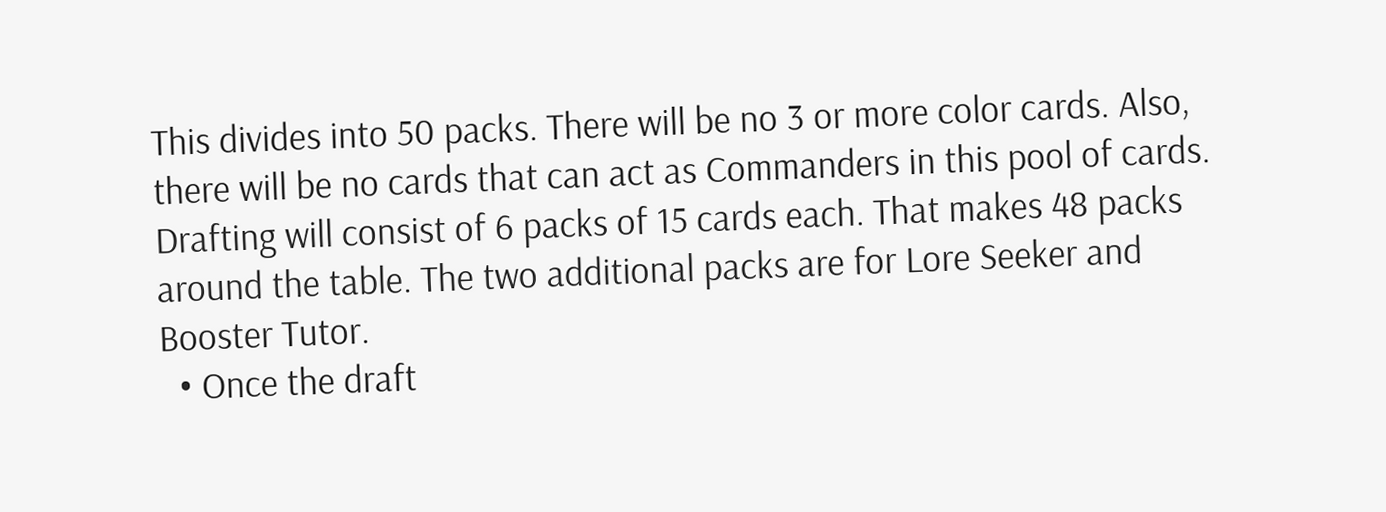This divides into 50 packs. There will be no 3 or more color cards. Also, there will be no cards that can act as Commanders in this pool of cards. Drafting will consist of 6 packs of 15 cards each. That makes 48 packs around the table. The two additional packs are for Lore Seeker and  Booster Tutor.
  • Once the draft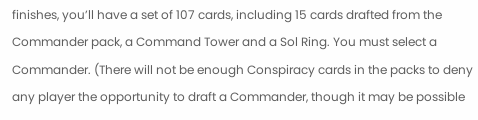finishes, you’ll have a set of 107 cards, including 15 cards drafted from the Commander pack, a Command Tower and a Sol Ring. You must select a Commander. (There will not be enough Conspiracy cards in the packs to deny any player the opportunity to draft a Commander, though it may be possible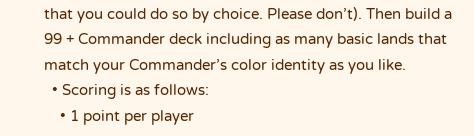that you could do so by choice. Please don’t). Then build a 99 + Commander deck including as many basic lands that match your Commander’s color identity as you like.
  • Scoring is as follows:
    • 1 point per player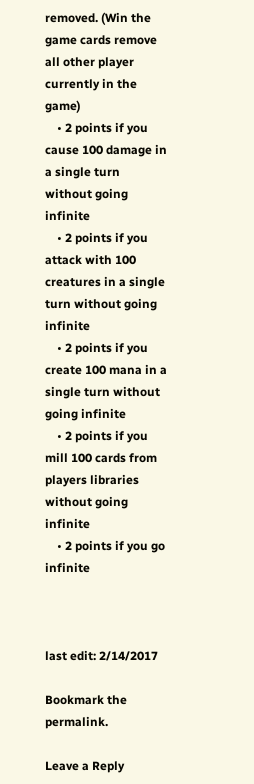removed. (Win the game cards remove all other player currently in the game)
    • 2 points if you cause 100 damage in a single turn without going infinite
    • 2 points if you attack with 100 creatures in a single turn without going infinite
    • 2 points if you create 100 mana in a single turn without going infinite
    • 2 points if you mill 100 cards from players libraries without going infinite
    • 2 points if you go infinite



last edit: 2/14/2017

Bookmark the permalink.

Leave a Reply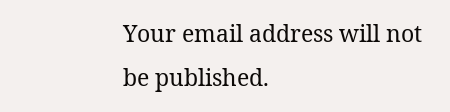Your email address will not be published.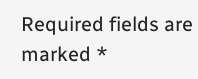Required fields are marked *